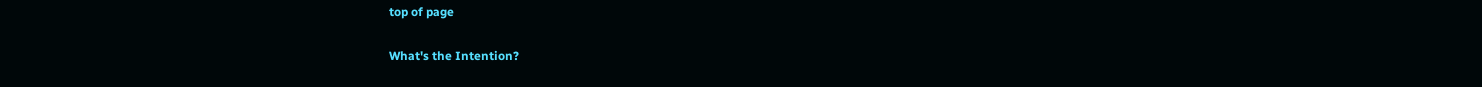top of page

What's the Intention?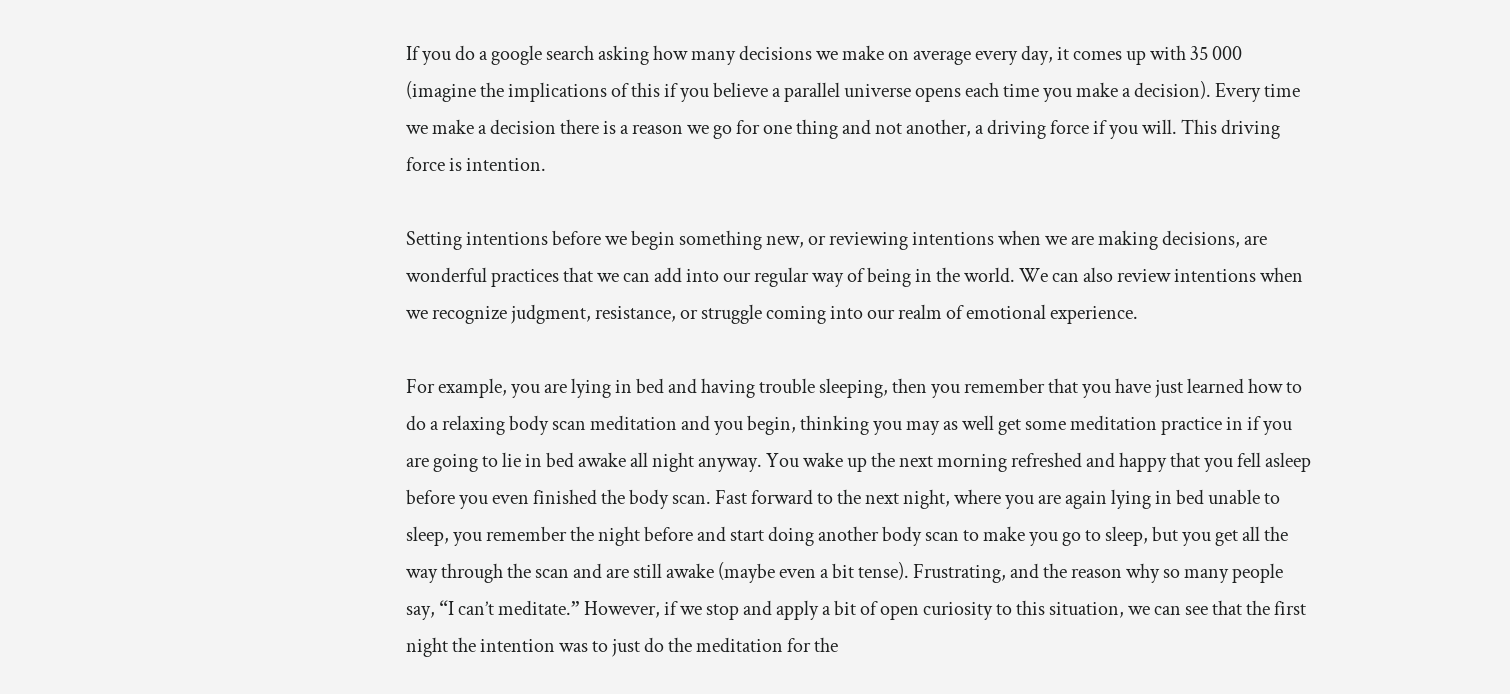If you do a google search asking how many decisions we make on average every day, it comes up with 35 000 (imagine the implications of this if you believe a parallel universe opens each time you make a decision). Every time we make a decision there is a reason we go for one thing and not another, a driving force if you will. This driving force is intention.

Setting intentions before we begin something new, or reviewing intentions when we are making decisions, are wonderful practices that we can add into our regular way of being in the world. We can also review intentions when we recognize judgment, resistance, or struggle coming into our realm of emotional experience.

For example, you are lying in bed and having trouble sleeping, then you remember that you have just learned how to do a relaxing body scan meditation and you begin, thinking you may as well get some meditation practice in if you are going to lie in bed awake all night anyway. You wake up the next morning refreshed and happy that you fell asleep before you even finished the body scan. Fast forward to the next night, where you are again lying in bed unable to sleep, you remember the night before and start doing another body scan to make you go to sleep, but you get all the way through the scan and are still awake (maybe even a bit tense). Frustrating, and the reason why so many people say, “I can’t meditate.” However, if we stop and apply a bit of open curiosity to this situation, we can see that the first night the intention was to just do the meditation for the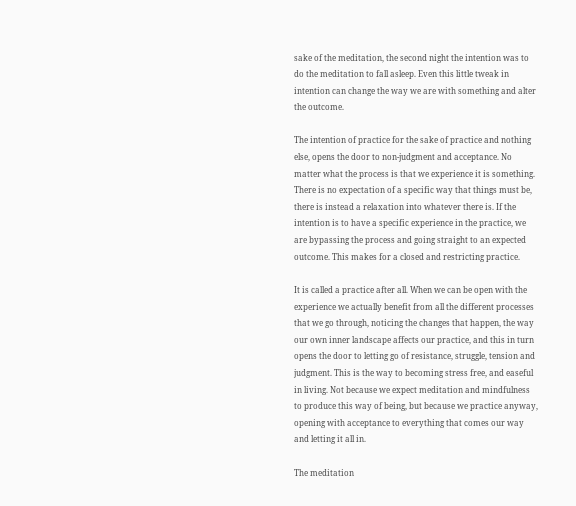sake of the meditation, the second night the intention was to do the meditation to fall asleep. Even this little tweak in intention can change the way we are with something and alter the outcome.

The intention of practice for the sake of practice and nothing else, opens the door to non-judgment and acceptance. No matter what the process is that we experience it is something. There is no expectation of a specific way that things must be, there is instead a relaxation into whatever there is. If the intention is to have a specific experience in the practice, we are bypassing the process and going straight to an expected outcome. This makes for a closed and restricting practice.

It is called a practice after all. When we can be open with the experience we actually benefit from all the different processes that we go through, noticing the changes that happen, the way our own inner landscape affects our practice, and this in turn opens the door to letting go of resistance, struggle, tension and judgment. This is the way to becoming stress free, and easeful in living. Not because we expect meditation and mindfulness to produce this way of being, but because we practice anyway, opening with acceptance to everything that comes our way and letting it all in.

The meditation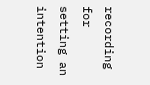recording for setting an intention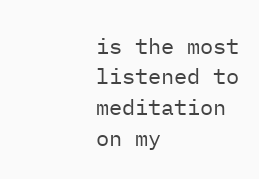is the most listened to meditation on my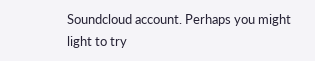Soundcloud account. Perhaps you might light to try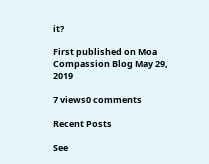it?

First published on Moa Compassion Blog May 29, 2019

7 views0 comments

Recent Posts

See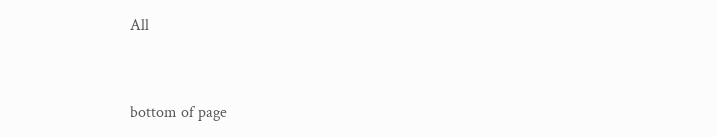All


bottom of page